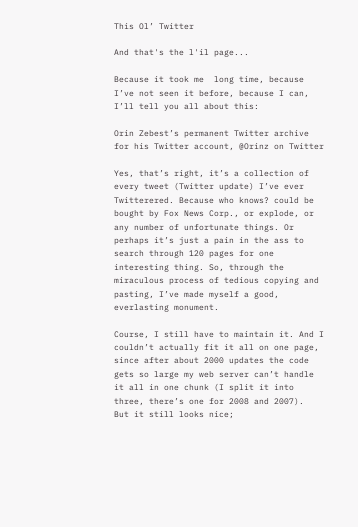This Ol’ Twitter

And that's the l'il page...

Because it took me  long time, because I’ve not seen it before, because I can, I’ll tell you all about this:

Orin Zebest’s permanent Twitter archive for his Twitter account, @Orinz on Twitter

Yes, that’s right, it’s a collection of every tweet (Twitter update) I’ve ever Twitterered. Because who knows? could be bought by Fox News Corp., or explode, or any number of unfortunate things. Or perhaps it’s just a pain in the ass to search through 120 pages for one interesting thing. So, through the miraculous process of tedious copying and pasting, I’ve made myself a good, everlasting monument.

Course, I still have to maintain it. And I couldn’t actually fit it all on one page, since after about 2000 updates the code gets so large my web server can’t handle it all in one chunk (I split it into three, there’s one for 2008 and 2007).  But it still looks nice;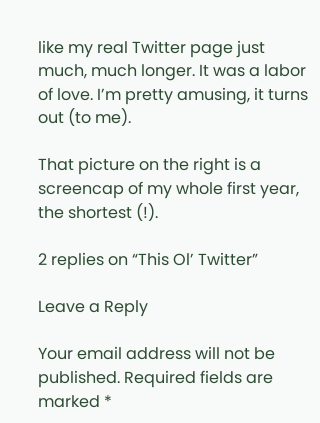like my real Twitter page just much, much longer. It was a labor of love. I’m pretty amusing, it turns out (to me).

That picture on the right is a screencap of my whole first year, the shortest (!).

2 replies on “This Ol’ Twitter”

Leave a Reply

Your email address will not be published. Required fields are marked *